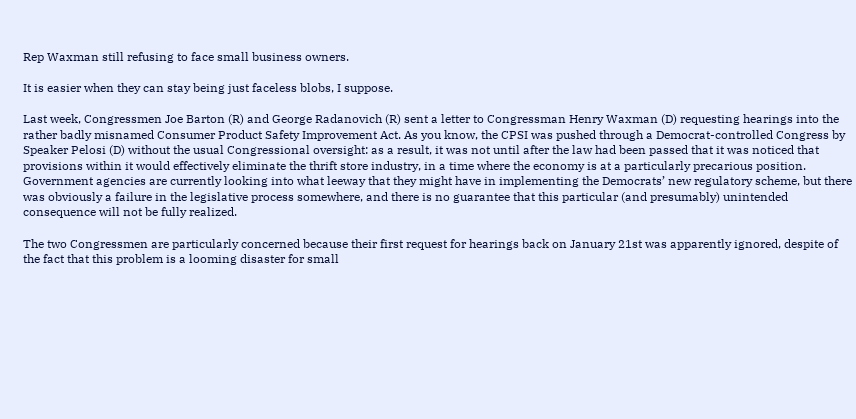Rep Waxman still refusing to face small business owners.

It is easier when they can stay being just faceless blobs, I suppose.

Last week, Congressmen Joe Barton (R) and George Radanovich (R) sent a letter to Congressman Henry Waxman (D) requesting hearings into the rather badly misnamed Consumer Product Safety Improvement Act. As you know, the CPSI was pushed through a Democrat-controlled Congress by Speaker Pelosi (D) without the usual Congressional oversight: as a result, it was not until after the law had been passed that it was noticed that provisions within it would effectively eliminate the thrift store industry, in a time where the economy is at a particularly precarious position. Government agencies are currently looking into what leeway that they might have in implementing the Democrats’ new regulatory scheme, but there was obviously a failure in the legislative process somewhere, and there is no guarantee that this particular (and presumably) unintended consequence will not be fully realized.

The two Congressmen are particularly concerned because their first request for hearings back on January 21st was apparently ignored, despite of the fact that this problem is a looming disaster for small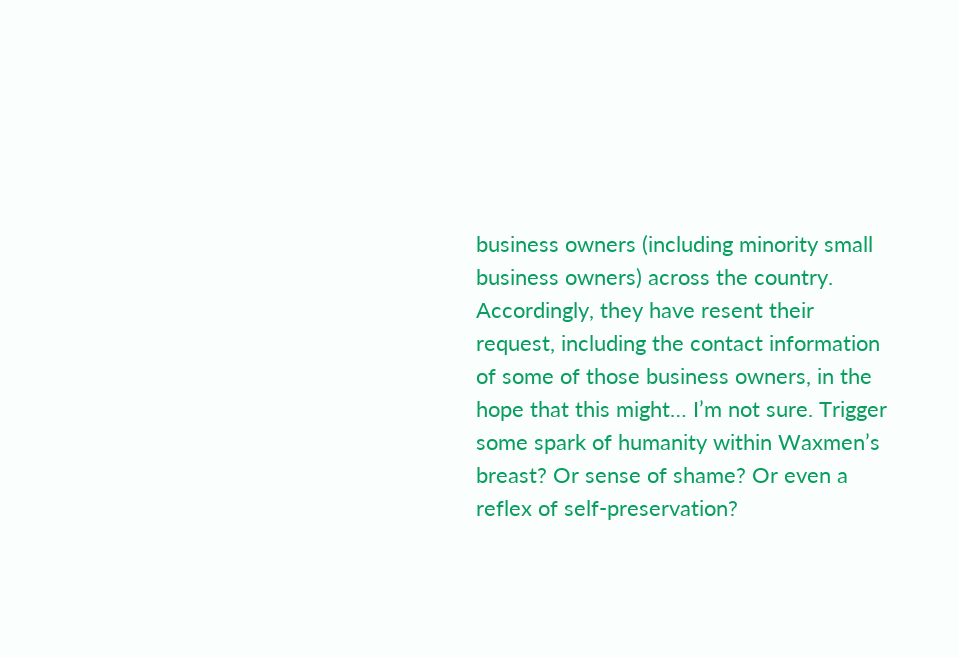business owners (including minority small business owners) across the country. Accordingly, they have resent their request, including the contact information of some of those business owners, in the hope that this might… I’m not sure. Trigger some spark of humanity within Waxmen’s breast? Or sense of shame? Or even a reflex of self-preservation?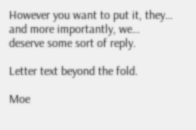However you want to put it, they… and more importantly, we… deserve some sort of reply.

Letter text beyond the fold.

Moe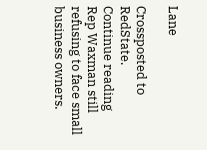Lane

Crossposted to RedState.
Continue reading Rep Waxman still refusing to face small business owners.